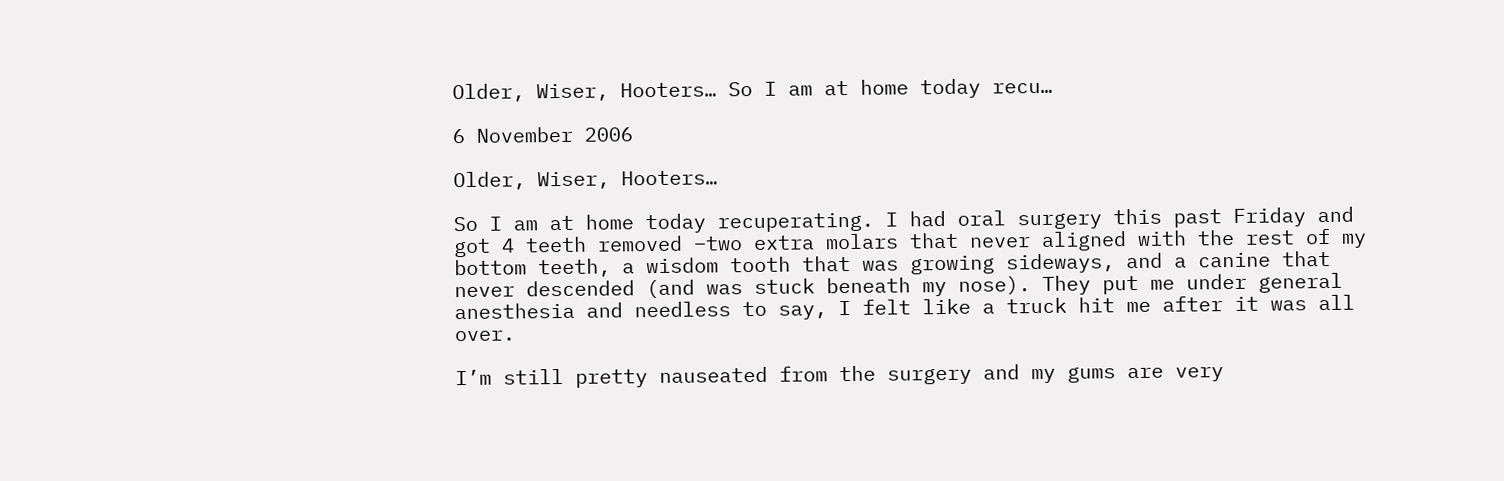Older, Wiser, Hooters… So I am at home today recu…

6 November 2006

Older, Wiser, Hooters…

So I am at home today recuperating. I had oral surgery this past Friday and got 4 teeth removed –two extra molars that never aligned with the rest of my bottom teeth, a wisdom tooth that was growing sideways, and a canine that never descended (and was stuck beneath my nose). They put me under general anesthesia and needless to say, I felt like a truck hit me after it was all over.

I’m still pretty nauseated from the surgery and my gums are very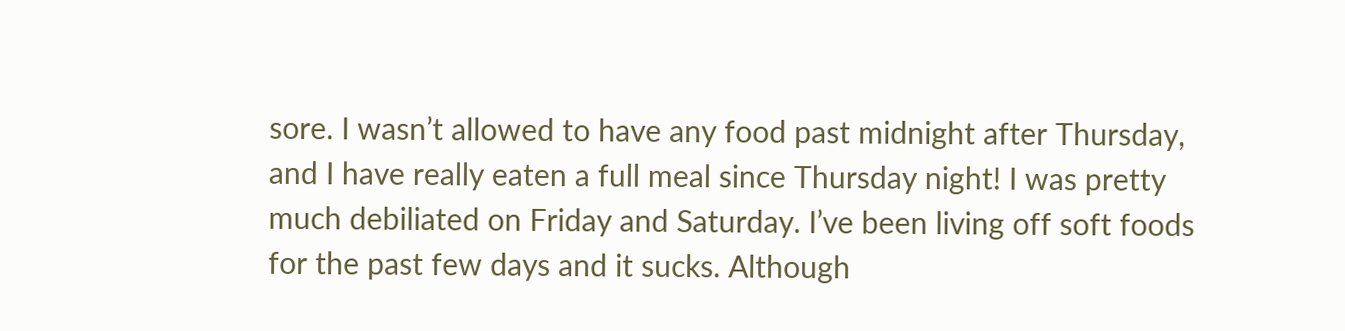sore. I wasn’t allowed to have any food past midnight after Thursday, and I have really eaten a full meal since Thursday night! I was pretty much debiliated on Friday and Saturday. I’ve been living off soft foods for the past few days and it sucks. Although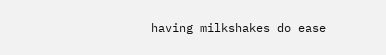having milkshakes do ease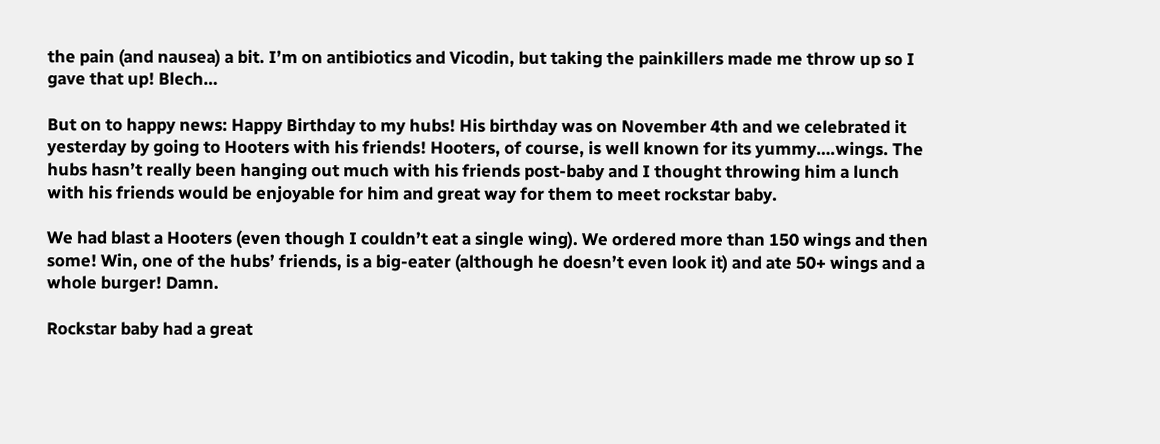the pain (and nausea) a bit. I’m on antibiotics and Vicodin, but taking the painkillers made me throw up so I gave that up! Blech…

But on to happy news: Happy Birthday to my hubs! His birthday was on November 4th and we celebrated it yesterday by going to Hooters with his friends! Hooters, of course, is well known for its yummy….wings. The hubs hasn’t really been hanging out much with his friends post-baby and I thought throwing him a lunch with his friends would be enjoyable for him and great way for them to meet rockstar baby.

We had blast a Hooters (even though I couldn’t eat a single wing). We ordered more than 150 wings and then some! Win, one of the hubs’ friends, is a big-eater (although he doesn’t even look it) and ate 50+ wings and a whole burger! Damn.

Rockstar baby had a great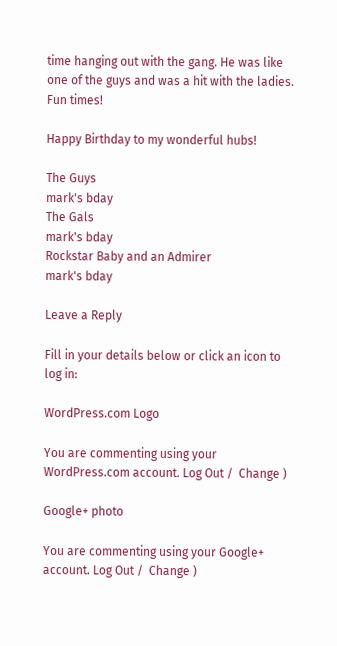time hanging out with the gang. He was like one of the guys and was a hit with the ladies. Fun times!

Happy Birthday to my wonderful hubs!

The Guys
mark's bday
The Gals
mark's bday
Rockstar Baby and an Admirer
mark's bday

Leave a Reply

Fill in your details below or click an icon to log in:

WordPress.com Logo

You are commenting using your WordPress.com account. Log Out /  Change )

Google+ photo

You are commenting using your Google+ account. Log Out /  Change )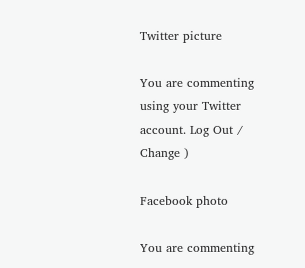Twitter picture

You are commenting using your Twitter account. Log Out /  Change )

Facebook photo

You are commenting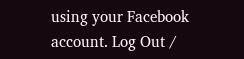using your Facebook account. Log Out /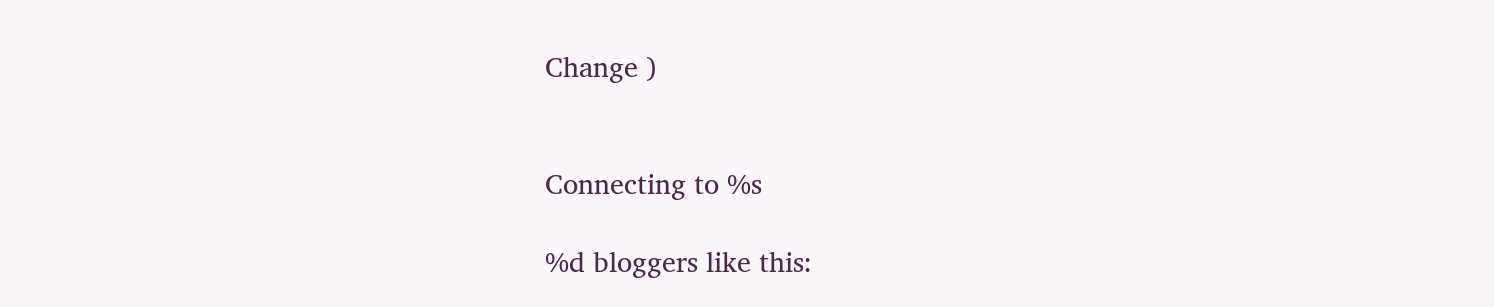Change )


Connecting to %s

%d bloggers like this: